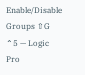Enable/Disable Groups ⇧G ⌃5 — Logic Pro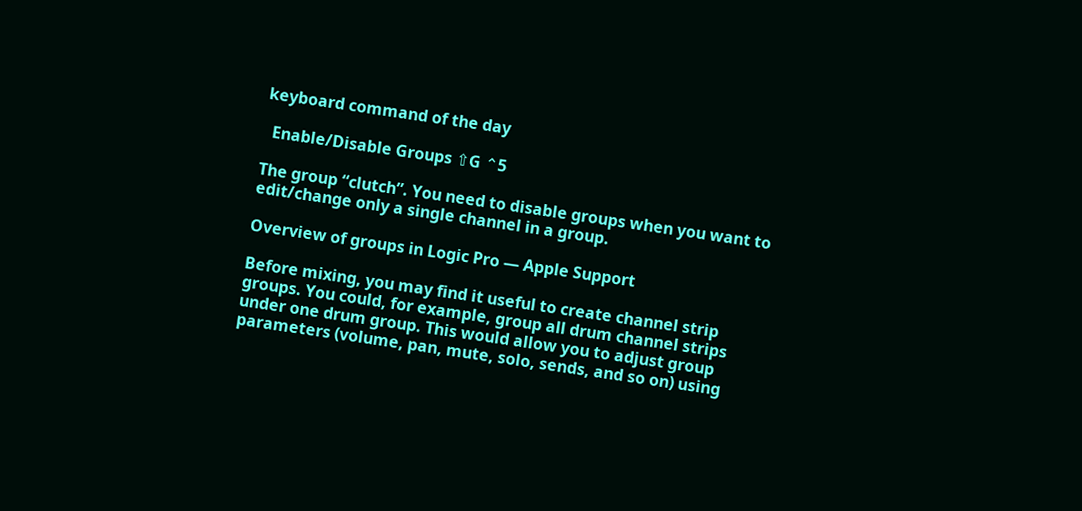keyboard command of the day

  Enable/Disable Groups ⇧G ⌃5

The group “clutch”. You need to disable groups when you want to edit/change only a single channel in a group.

Overview of groups in Logic Pro — Apple Support

Before mixing, you may find it useful to create channel strip groups. You could, for example, group all drum channel strips under one drum group. This would allow you to adjust group parameters (volume, pan, mute, solo, sends, and so on) using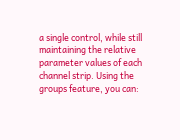a single control, while still maintaining the relative parameter values of each channel strip. Using the groups feature, you can: